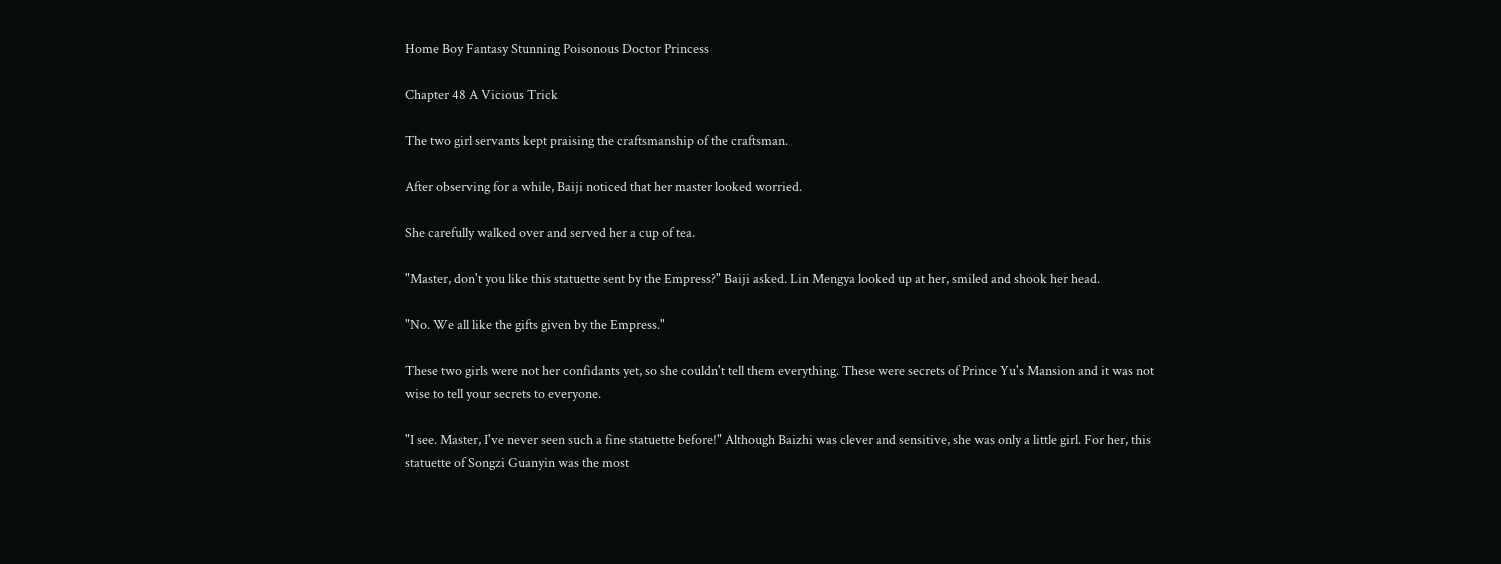Home Boy Fantasy Stunning Poisonous Doctor Princess

Chapter 48 A Vicious Trick

The two girl servants kept praising the craftsmanship of the craftsman.

After observing for a while, Baiji noticed that her master looked worried.

She carefully walked over and served her a cup of tea.

"Master, don't you like this statuette sent by the Empress?" Baiji asked. Lin Mengya looked up at her, smiled and shook her head.

"No. We all like the gifts given by the Empress."

These two girls were not her confidants yet, so she couldn't tell them everything. These were secrets of Prince Yu's Mansion and it was not wise to tell your secrets to everyone.

"I see. Master, I've never seen such a fine statuette before!" Although Baizhi was clever and sensitive, she was only a little girl. For her, this statuette of Songzi Guanyin was the most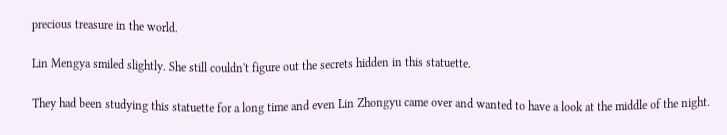precious treasure in the world.

Lin Mengya smiled slightly. She still couldn't figure out the secrets hidden in this statuette.

They had been studying this statuette for a long time and even Lin Zhongyu came over and wanted to have a look at the middle of the night.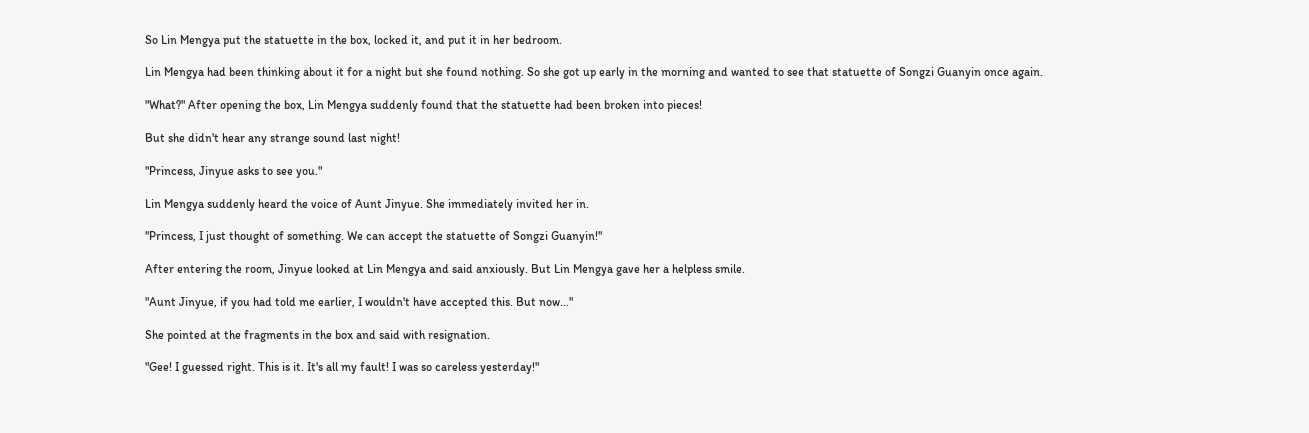So Lin Mengya put the statuette in the box, locked it, and put it in her bedroom.

Lin Mengya had been thinking about it for a night but she found nothing. So she got up early in the morning and wanted to see that statuette of Songzi Guanyin once again.

"What?" After opening the box, Lin Mengya suddenly found that the statuette had been broken into pieces!

But she didn't hear any strange sound last night!

"Princess, Jinyue asks to see you."

Lin Mengya suddenly heard the voice of Aunt Jinyue. She immediately invited her in.

"Princess, I just thought of something. We can accept the statuette of Songzi Guanyin!"

After entering the room, Jinyue looked at Lin Mengya and said anxiously. But Lin Mengya gave her a helpless smile.

"Aunt Jinyue, if you had told me earlier, I wouldn't have accepted this. But now..."

She pointed at the fragments in the box and said with resignation.

"Gee! I guessed right. This is it. It's all my fault! I was so careless yesterday!"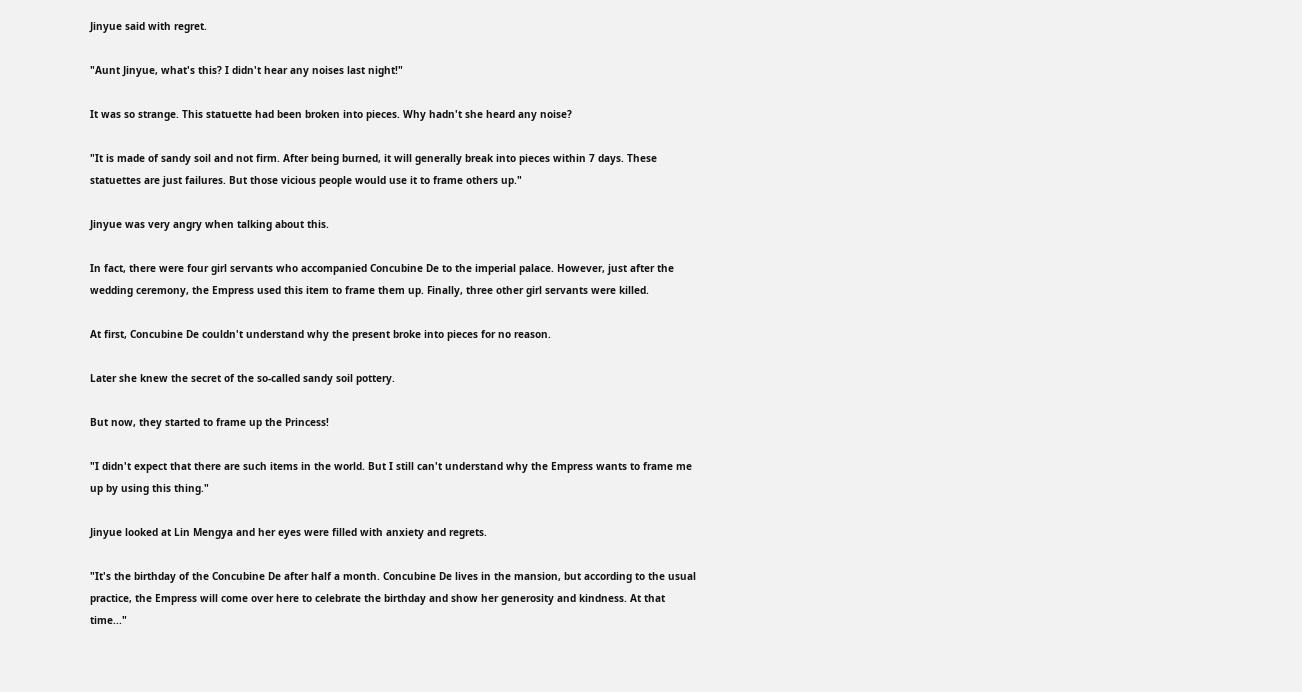Jinyue said with regret.

"Aunt Jinyue, what's this? I didn't hear any noises last night!"

It was so strange. This statuette had been broken into pieces. Why hadn't she heard any noise?

"It is made of sandy soil and not firm. After being burned, it will generally break into pieces within 7 days. These statuettes are just failures. But those vicious people would use it to frame others up."

Jinyue was very angry when talking about this.

In fact, there were four girl servants who accompanied Concubine De to the imperial palace. However, just after the wedding ceremony, the Empress used this item to frame them up. Finally, three other girl servants were killed.

At first, Concubine De couldn't understand why the present broke into pieces for no reason.

Later she knew the secret of the so-called sandy soil pottery.

But now, they started to frame up the Princess!

"I didn't expect that there are such items in the world. But I still can't understand why the Empress wants to frame me up by using this thing."

Jinyue looked at Lin Mengya and her eyes were filled with anxiety and regrets.

"It's the birthday of the Concubine De after half a month. Concubine De lives in the mansion, but according to the usual practice, the Empress will come over here to celebrate the birthday and show her generosity and kindness. At that time..."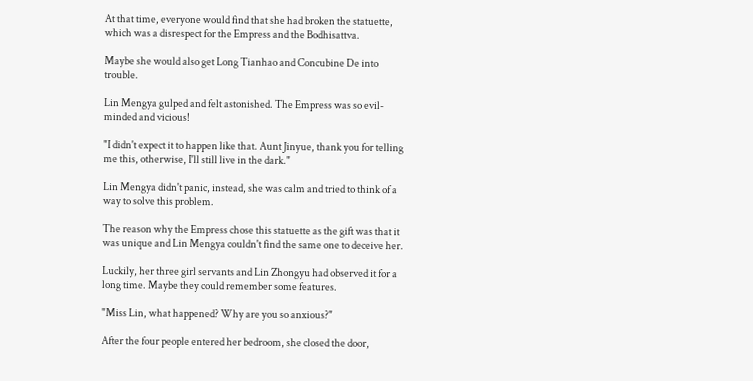At that time, everyone would find that she had broken the statuette, which was a disrespect for the Empress and the Bodhisattva.

Maybe she would also get Long Tianhao and Concubine De into trouble.

Lin Mengya gulped and felt astonished. The Empress was so evil-minded and vicious!

"I didn't expect it to happen like that. Aunt Jinyue, thank you for telling me this, otherwise, I'll still live in the dark."

Lin Mengya didn't panic, instead, she was calm and tried to think of a way to solve this problem.

The reason why the Empress chose this statuette as the gift was that it was unique and Lin Mengya couldn't find the same one to deceive her.

Luckily, her three girl servants and Lin Zhongyu had observed it for a long time. Maybe they could remember some features.

"Miss Lin, what happened? Why are you so anxious?"

After the four people entered her bedroom, she closed the door,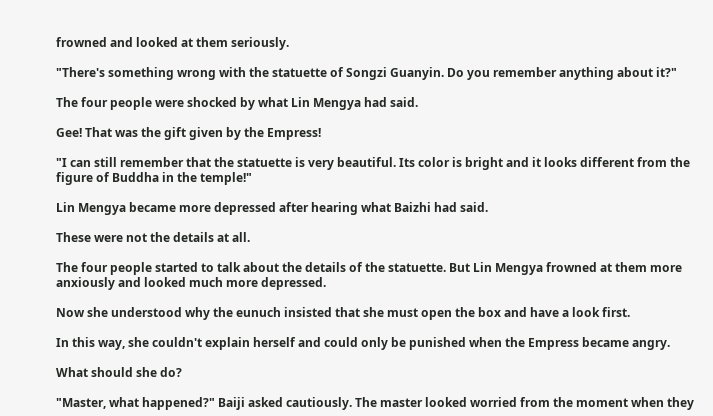frowned and looked at them seriously.

"There's something wrong with the statuette of Songzi Guanyin. Do you remember anything about it?"

The four people were shocked by what Lin Mengya had said.

Gee! That was the gift given by the Empress!

"I can still remember that the statuette is very beautiful. Its color is bright and it looks different from the figure of Buddha in the temple!"

Lin Mengya became more depressed after hearing what Baizhi had said.

These were not the details at all.

The four people started to talk about the details of the statuette. But Lin Mengya frowned at them more anxiously and looked much more depressed.

Now she understood why the eunuch insisted that she must open the box and have a look first.

In this way, she couldn't explain herself and could only be punished when the Empress became angry.

What should she do?

"Master, what happened?" Baiji asked cautiously. The master looked worried from the moment when they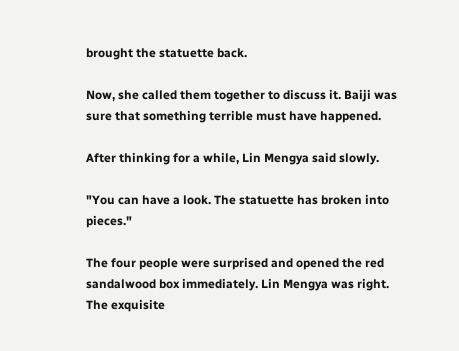brought the statuette back.

Now, she called them together to discuss it. Baiji was sure that something terrible must have happened.

After thinking for a while, Lin Mengya said slowly.

"You can have a look. The statuette has broken into pieces."

The four people were surprised and opened the red sandalwood box immediately. Lin Mengya was right. The exquisite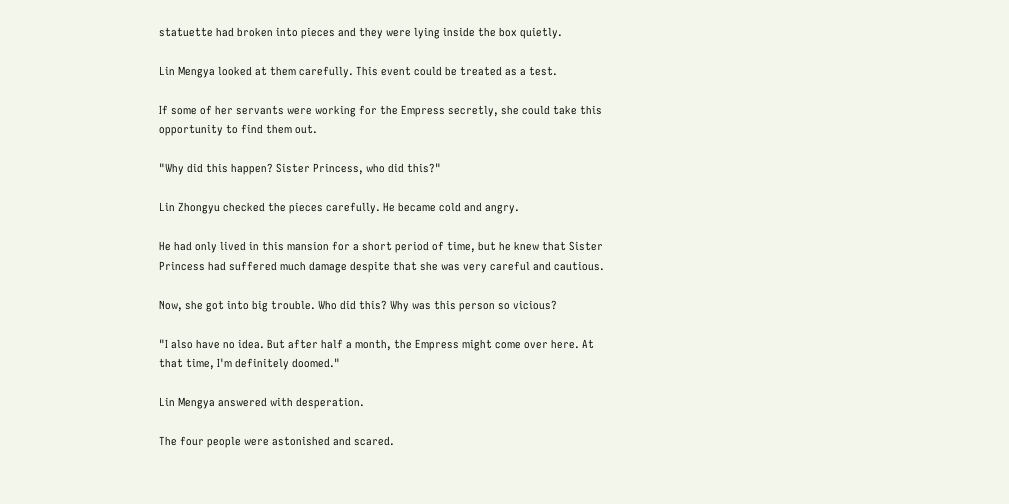statuette had broken into pieces and they were lying inside the box quietly.

Lin Mengya looked at them carefully. This event could be treated as a test.

If some of her servants were working for the Empress secretly, she could take this opportunity to find them out.

"Why did this happen? Sister Princess, who did this?"

Lin Zhongyu checked the pieces carefully. He became cold and angry.

He had only lived in this mansion for a short period of time, but he knew that Sister Princess had suffered much damage despite that she was very careful and cautious.

Now, she got into big trouble. Who did this? Why was this person so vicious?

"I also have no idea. But after half a month, the Empress might come over here. At that time, I'm definitely doomed."

Lin Mengya answered with desperation.

The four people were astonished and scared.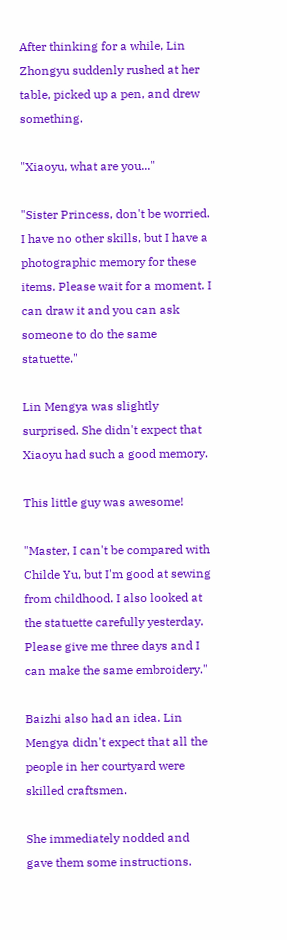After thinking for a while, Lin Zhongyu suddenly rushed at her table, picked up a pen, and drew something.

"Xiaoyu, what are you..."

"Sister Princess, don't be worried. I have no other skills, but I have a photographic memory for these items. Please wait for a moment. I can draw it and you can ask someone to do the same statuette."

Lin Mengya was slightly surprised. She didn't expect that Xiaoyu had such a good memory.

This little guy was awesome!

"Master, I can't be compared with Childe Yu, but I'm good at sewing from childhood. I also looked at the statuette carefully yesterday. Please give me three days and I can make the same embroidery."

Baizhi also had an idea. Lin Mengya didn't expect that all the people in her courtyard were skilled craftsmen.

She immediately nodded and gave them some instructions.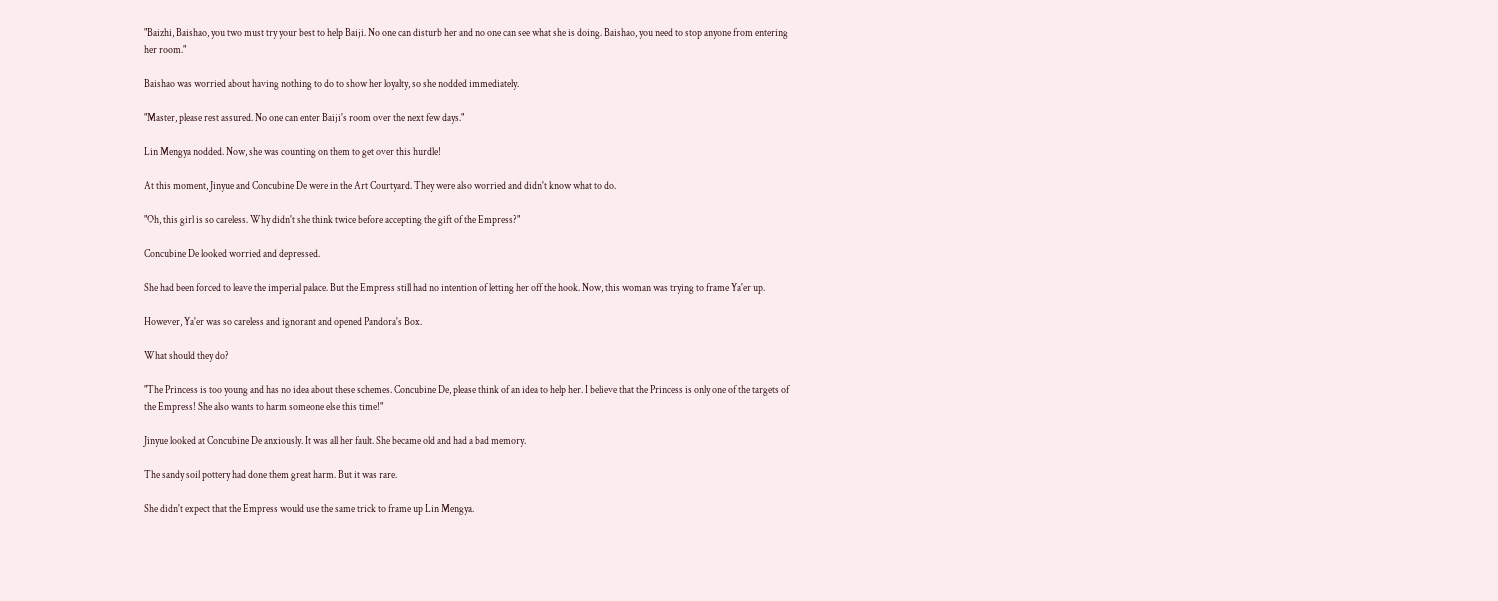"Baizhi, Baishao, you two must try your best to help Baiji. No one can disturb her and no one can see what she is doing. Baishao, you need to stop anyone from entering her room."

Baishao was worried about having nothing to do to show her loyalty, so she nodded immediately.

"Master, please rest assured. No one can enter Baiji's room over the next few days."

Lin Mengya nodded. Now, she was counting on them to get over this hurdle!

At this moment, Jinyue and Concubine De were in the Art Courtyard. They were also worried and didn't know what to do.

"Oh, this girl is so careless. Why didn't she think twice before accepting the gift of the Empress?"

Concubine De looked worried and depressed.

She had been forced to leave the imperial palace. But the Empress still had no intention of letting her off the hook. Now, this woman was trying to frame Ya'er up.

However, Ya'er was so careless and ignorant and opened Pandora's Box.

What should they do?

"The Princess is too young and has no idea about these schemes. Concubine De, please think of an idea to help her. I believe that the Princess is only one of the targets of the Empress! She also wants to harm someone else this time!"

Jinyue looked at Concubine De anxiously. It was all her fault. She became old and had a bad memory.

The sandy soil pottery had done them great harm. But it was rare.

She didn't expect that the Empress would use the same trick to frame up Lin Mengya.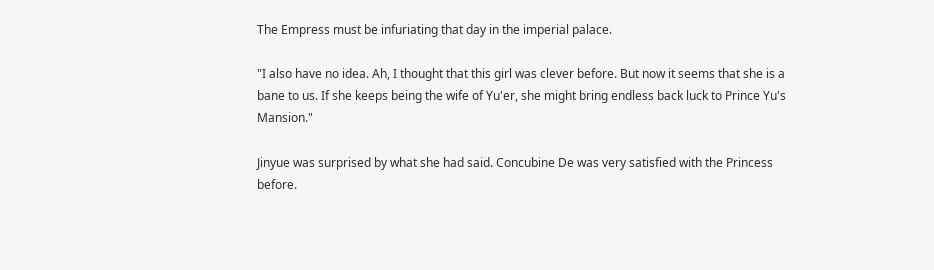The Empress must be infuriating that day in the imperial palace.

"I also have no idea. Ah, I thought that this girl was clever before. But now it seems that she is a bane to us. If she keeps being the wife of Yu'er, she might bring endless back luck to Prince Yu's Mansion."

Jinyue was surprised by what she had said. Concubine De was very satisfied with the Princess before.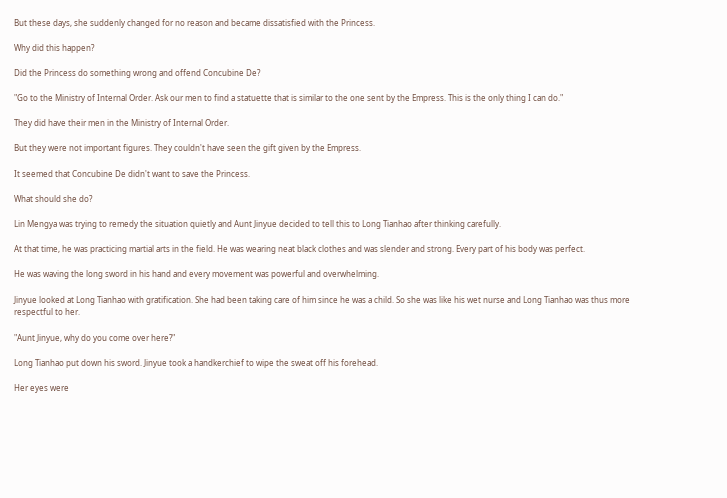But these days, she suddenly changed for no reason and became dissatisfied with the Princess.

Why did this happen?

Did the Princess do something wrong and offend Concubine De?

"Go to the Ministry of Internal Order. Ask our men to find a statuette that is similar to the one sent by the Empress. This is the only thing I can do."

They did have their men in the Ministry of Internal Order.

But they were not important figures. They couldn't have seen the gift given by the Empress.

It seemed that Concubine De didn't want to save the Princess.

What should she do?

Lin Mengya was trying to remedy the situation quietly and Aunt Jinyue decided to tell this to Long Tianhao after thinking carefully.

At that time, he was practicing martial arts in the field. He was wearing neat black clothes and was slender and strong. Every part of his body was perfect.

He was waving the long sword in his hand and every movement was powerful and overwhelming.

Jinyue looked at Long Tianhao with gratification. She had been taking care of him since he was a child. So she was like his wet nurse and Long Tianhao was thus more respectful to her.

"Aunt Jinyue, why do you come over here?"

Long Tianhao put down his sword. Jinyue took a handkerchief to wipe the sweat off his forehead.

Her eyes were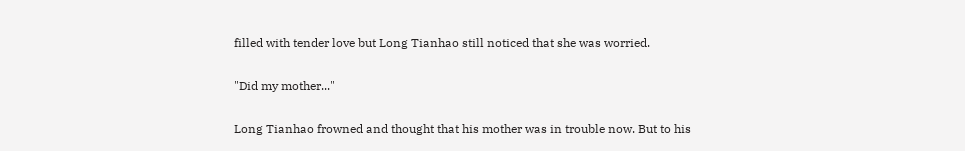filled with tender love but Long Tianhao still noticed that she was worried.

"Did my mother..."

Long Tianhao frowned and thought that his mother was in trouble now. But to his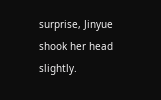surprise, Jinyue shook her head slightly.